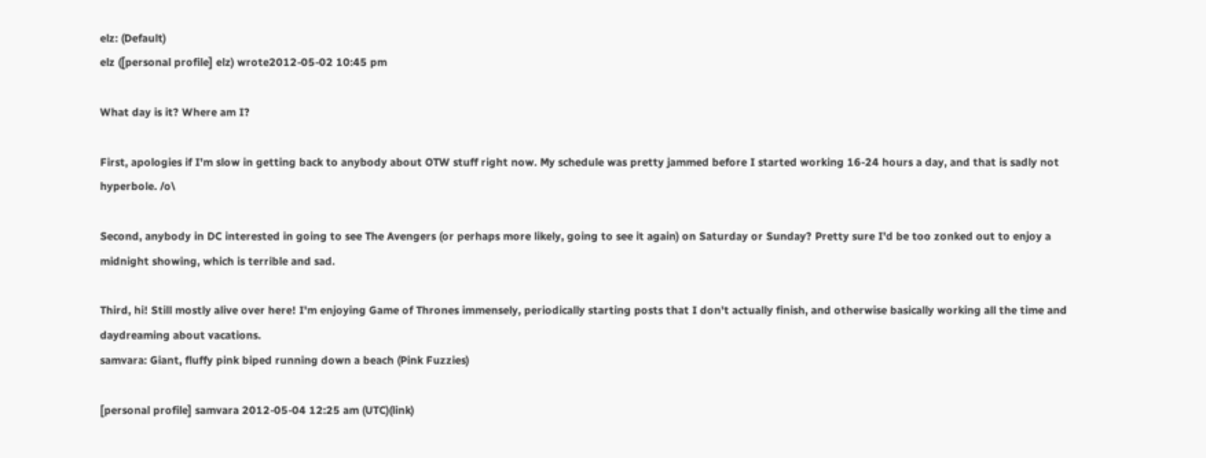elz: (Default)
elz ([personal profile] elz) wrote2012-05-02 10:45 pm

What day is it? Where am I?

First, apologies if I'm slow in getting back to anybody about OTW stuff right now. My schedule was pretty jammed before I started working 16-24 hours a day, and that is sadly not hyperbole. /o\

Second, anybody in DC interested in going to see The Avengers (or perhaps more likely, going to see it again) on Saturday or Sunday? Pretty sure I'd be too zonked out to enjoy a midnight showing, which is terrible and sad.

Third, hi! Still mostly alive over here! I'm enjoying Game of Thrones immensely, periodically starting posts that I don't actually finish, and otherwise basically working all the time and daydreaming about vacations.
samvara: Giant, fluffy pink biped running down a beach (Pink Fuzzies)

[personal profile] samvara 2012-05-04 12:25 am (UTC)(link)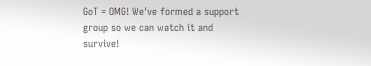GoT = OMG! We've formed a support group so we can watch it and survive!